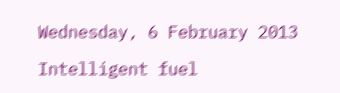Wednesday, 6 February 2013

Intelligent fuel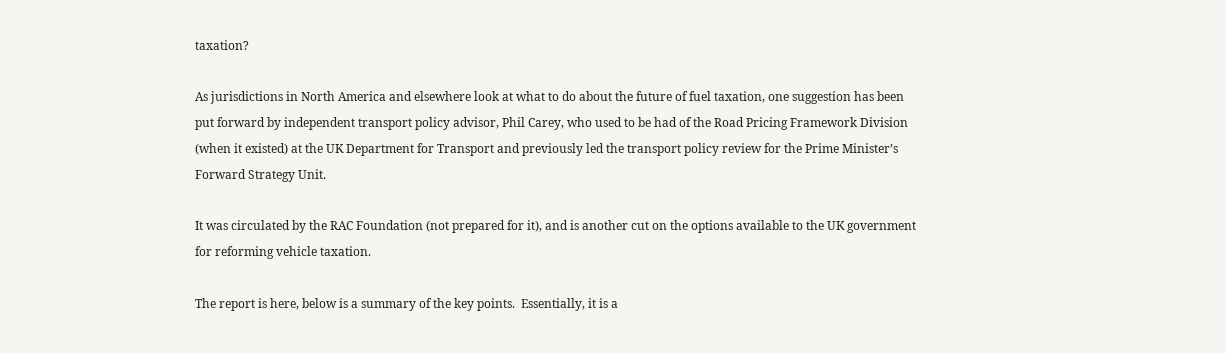taxation?

As jurisdictions in North America and elsewhere look at what to do about the future of fuel taxation, one suggestion has been put forward by independent transport policy advisor, Phil Carey, who used to be had of the Road Pricing Framework Division (when it existed) at the UK Department for Transport and previously led the transport policy review for the Prime Minister’s Forward Strategy Unit.

It was circulated by the RAC Foundation (not prepared for it), and is another cut on the options available to the UK government for reforming vehicle taxation.

The report is here, below is a summary of the key points.  Essentially, it is a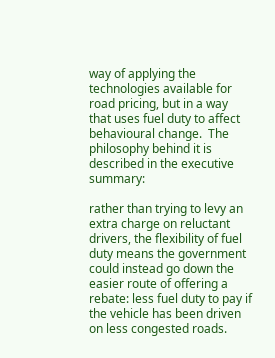way of applying the technologies available for road pricing, but in a way that uses fuel duty to affect behavioural change.  The philosophy behind it is described in the executive summary:

rather than trying to levy an extra charge on reluctant drivers, the flexibility of fuel duty means the government could instead go down the easier route of offering a rebate: less fuel duty to pay if the vehicle has been driven on less congested roads.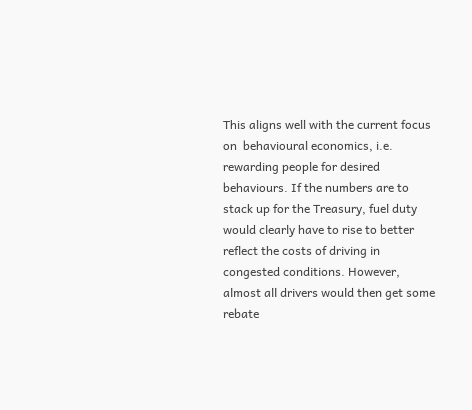This aligns well with the current focus on  behavioural economics, i.e. rewarding people for desired behaviours. If the numbers are to stack up for the Treasury, fuel duty would clearly have to rise to better reflect the costs of driving in congested conditions. However, almost all drivers would then get some rebate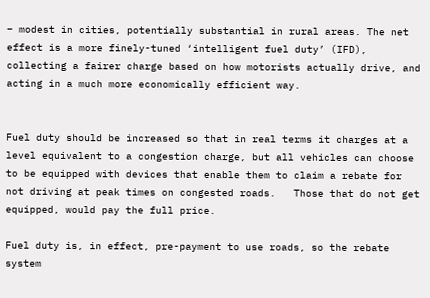– modest in cities, potentially substantial in rural areas. The net effect is a more finely-tuned ‘intelligent fuel duty’ (IFD), collecting a fairer charge based on how motorists actually drive, and acting in a much more economically efficient way.


Fuel duty should be increased so that in real terms it charges at a level equivalent to a congestion charge, but all vehicles can choose to be equipped with devices that enable them to claim a rebate for not driving at peak times on congested roads.   Those that do not get equipped, would pay the full price.

Fuel duty is, in effect, pre-payment to use roads, so the rebate system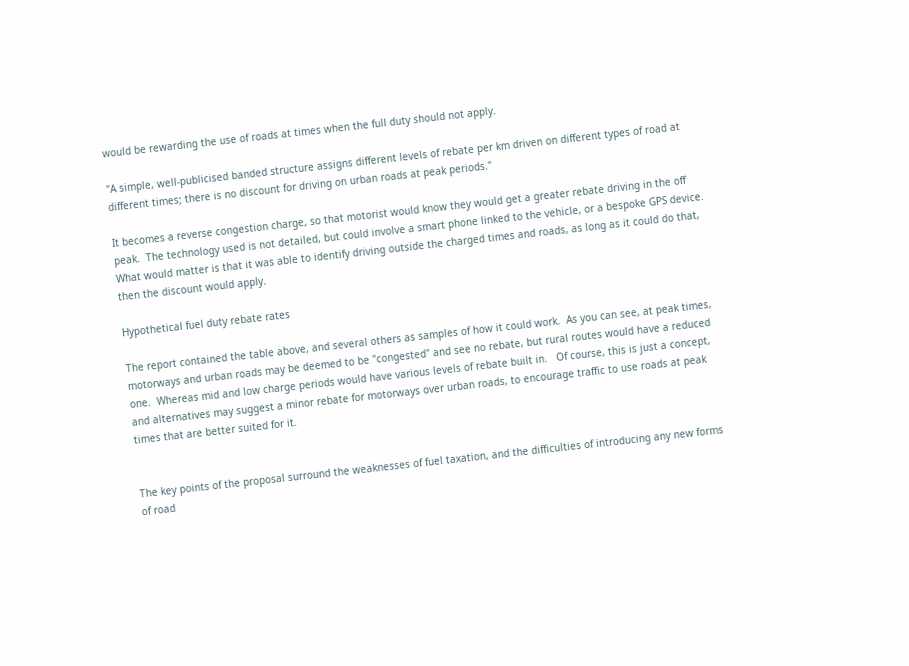would be rewarding the use of roads at times when the full duty should not apply.

"A simple, well-publicised banded structure assigns different levels of rebate per km driven on different types of road at different times; there is no discount for driving on urban roads at peak periods."

It becomes a reverse congestion charge, so that motorist would know they would get a greater rebate driving in the off peak.  The technology used is not detailed, but could involve a smart phone linked to the vehicle, or a bespoke GPS device.  What would matter is that it was able to identify driving outside the charged times and roads, as long as it could do that, then the discount would apply.

Hypothetical fuel duty rebate rates

The report contained the table above, and several others as samples of how it could work.  As you can see, at peak times, motorways and urban roads may be deemed to be "congested" and see no rebate, but rural routes would have a reduced one.  Whereas mid and low charge periods would have various levels of rebate built in.   Of course, this is just a concept, and alternatives may suggest a minor rebate for motorways over urban roads, to encourage traffic to use roads at peak times that are better suited for it.


The key points of the proposal surround the weaknesses of fuel taxation, and the difficulties of introducing any new forms of road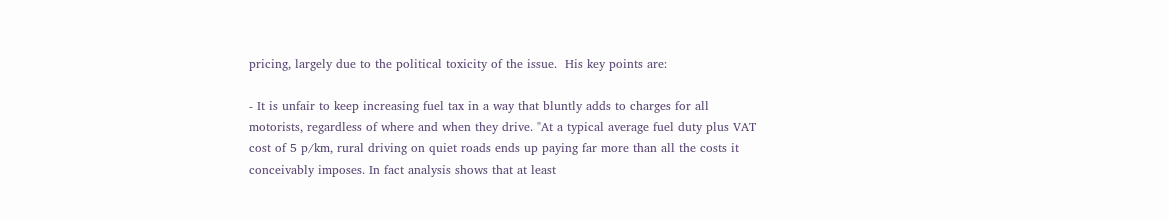pricing, largely due to the political toxicity of the issue.  His key points are:

- It is unfair to keep increasing fuel tax in a way that bluntly adds to charges for all motorists, regardless of where and when they drive. "At a typical average fuel duty plus VAT cost of 5 p/km, rural driving on quiet roads ends up paying far more than all the costs it conceivably imposes. In fact analysis shows that at least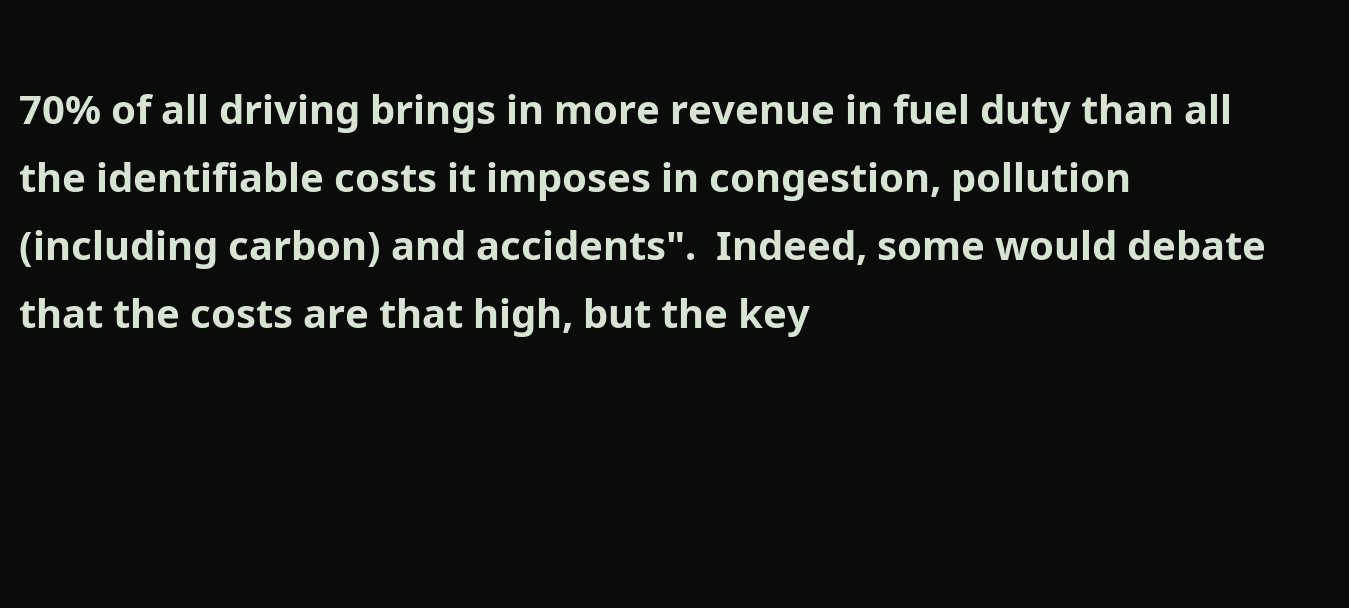70% of all driving brings in more revenue in fuel duty than all the identifiable costs it imposes in congestion, pollution (including carbon) and accidents".  Indeed, some would debate that the costs are that high, but the key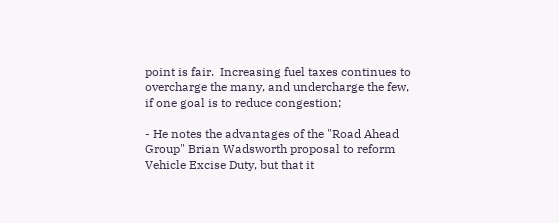point is fair.  Increasing fuel taxes continues to overcharge the many, and undercharge the few, if one goal is to reduce congestion;

- He notes the advantages of the "Road Ahead Group" Brian Wadsworth proposal to reform Vehicle Excise Duty, but that it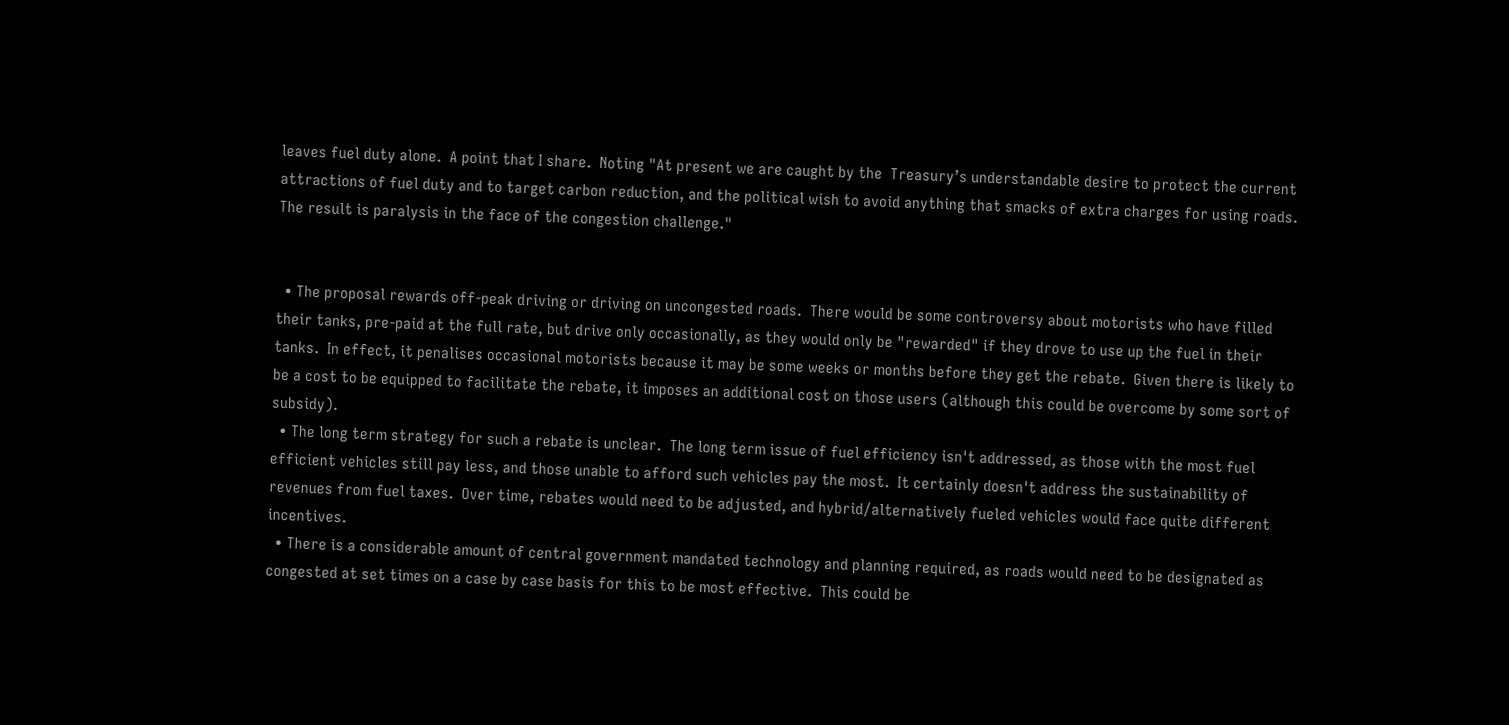leaves fuel duty alone.  A point that I share.  Noting "At present we are caught by the  Treasury’s understandable desire to protect the current attractions of fuel duty and to target carbon reduction, and the political wish to avoid anything that smacks of extra charges for using roads. The result is paralysis in the face of the congestion challenge."


  • The proposal rewards off-peak driving or driving on uncongested roads.  There would be some controversy about motorists who have filled their tanks, pre-paid at the full rate, but drive only occasionally, as they would only be "rewarded" if they drove to use up the fuel in their tanks.  In effect, it penalises occasional motorists because it may be some weeks or months before they get the rebate.  Given there is likely to be a cost to be equipped to facilitate the rebate, it imposes an additional cost on those users (although this could be overcome by some sort of subsidy).
  • The long term strategy for such a rebate is unclear.  The long term issue of fuel efficiency isn't addressed, as those with the most fuel efficient vehicles still pay less, and those unable to afford such vehicles pay the most.  It certainly doesn't address the sustainability of revenues from fuel taxes.  Over time, rebates would need to be adjusted, and hybrid/alternatively fueled vehicles would face quite different incentives.
  • There is a considerable amount of central government mandated technology and planning required, as roads would need to be designated as congested at set times on a case by case basis for this to be most effective.  This could be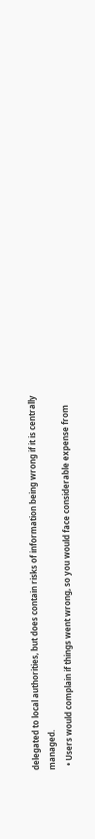delegated to local authorities, but does contain risks of information being wrong if it is centrally managed.
  • Users would complain if things went wrong, so you would face considerable expense from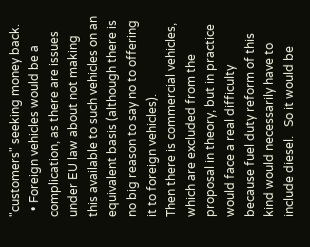"customers" seeking money back.
  • Foreign vehicles would be a complication, as there are issues under EU law about not making this available to such vehicles on an equivalent basis (although there is no big reason to say no to offering it to foreign vehicles).
Then there is commercial vehicles, which are excluded from the proposal in theory, but in practice would face a real difficulty because fuel duty reform of this kind would necessarily have to include diesel.   So it would be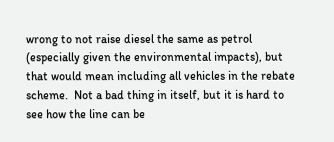wrong to not raise diesel the same as petrol (especially given the environmental impacts), but that would mean including all vehicles in the rebate scheme.  Not a bad thing in itself, but it is hard to see how the line can be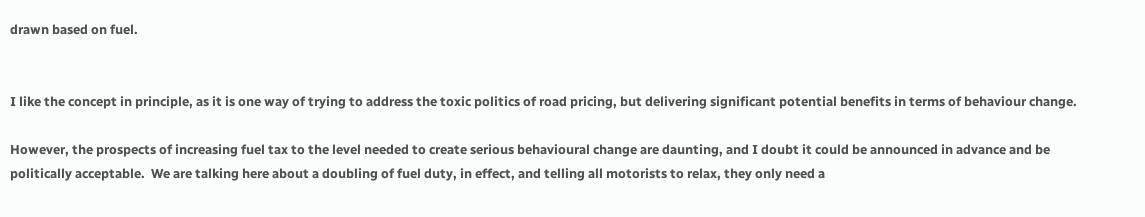drawn based on fuel.


I like the concept in principle, as it is one way of trying to address the toxic politics of road pricing, but delivering significant potential benefits in terms of behaviour change.

However, the prospects of increasing fuel tax to the level needed to create serious behavioural change are daunting, and I doubt it could be announced in advance and be politically acceptable.  We are talking here about a doubling of fuel duty, in effect, and telling all motorists to relax, they only need a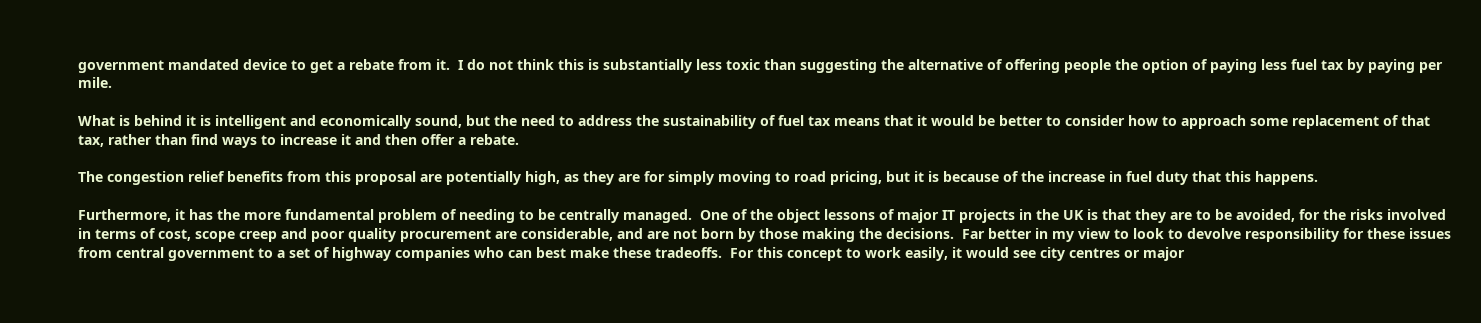government mandated device to get a rebate from it.  I do not think this is substantially less toxic than suggesting the alternative of offering people the option of paying less fuel tax by paying per mile.

What is behind it is intelligent and economically sound, but the need to address the sustainability of fuel tax means that it would be better to consider how to approach some replacement of that tax, rather than find ways to increase it and then offer a rebate.

The congestion relief benefits from this proposal are potentially high, as they are for simply moving to road pricing, but it is because of the increase in fuel duty that this happens.

Furthermore, it has the more fundamental problem of needing to be centrally managed.  One of the object lessons of major IT projects in the UK is that they are to be avoided, for the risks involved in terms of cost, scope creep and poor quality procurement are considerable, and are not born by those making the decisions.  Far better in my view to look to devolve responsibility for these issues from central government to a set of highway companies who can best make these tradeoffs.  For this concept to work easily, it would see city centres or major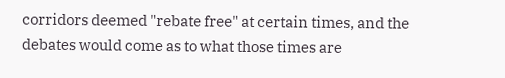corridors deemed "rebate free" at certain times, and the debates would come as to what those times are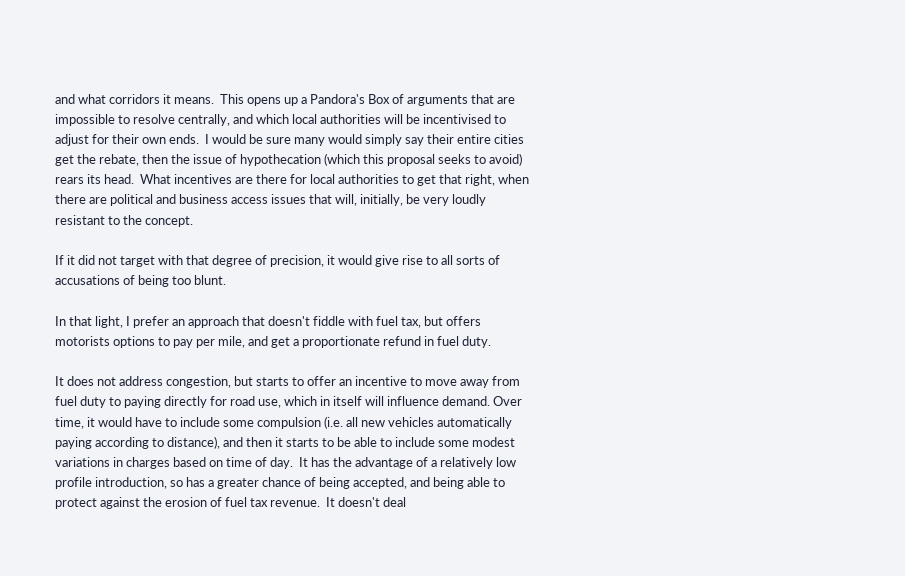and what corridors it means.  This opens up a Pandora's Box of arguments that are impossible to resolve centrally, and which local authorities will be incentivised to adjust for their own ends.  I would be sure many would simply say their entire cities get the rebate, then the issue of hypothecation (which this proposal seeks to avoid) rears its head.  What incentives are there for local authorities to get that right, when there are political and business access issues that will, initially, be very loudly resistant to the concept.

If it did not target with that degree of precision, it would give rise to all sorts of accusations of being too blunt.

In that light, I prefer an approach that doesn't fiddle with fuel tax, but offers motorists options to pay per mile, and get a proportionate refund in fuel duty.

It does not address congestion, but starts to offer an incentive to move away from fuel duty to paying directly for road use, which in itself will influence demand. Over time, it would have to include some compulsion (i.e. all new vehicles automatically paying according to distance), and then it starts to be able to include some modest variations in charges based on time of day.  It has the advantage of a relatively low profile introduction, so has a greater chance of being accepted, and being able to protect against the erosion of fuel tax revenue.  It doesn't deal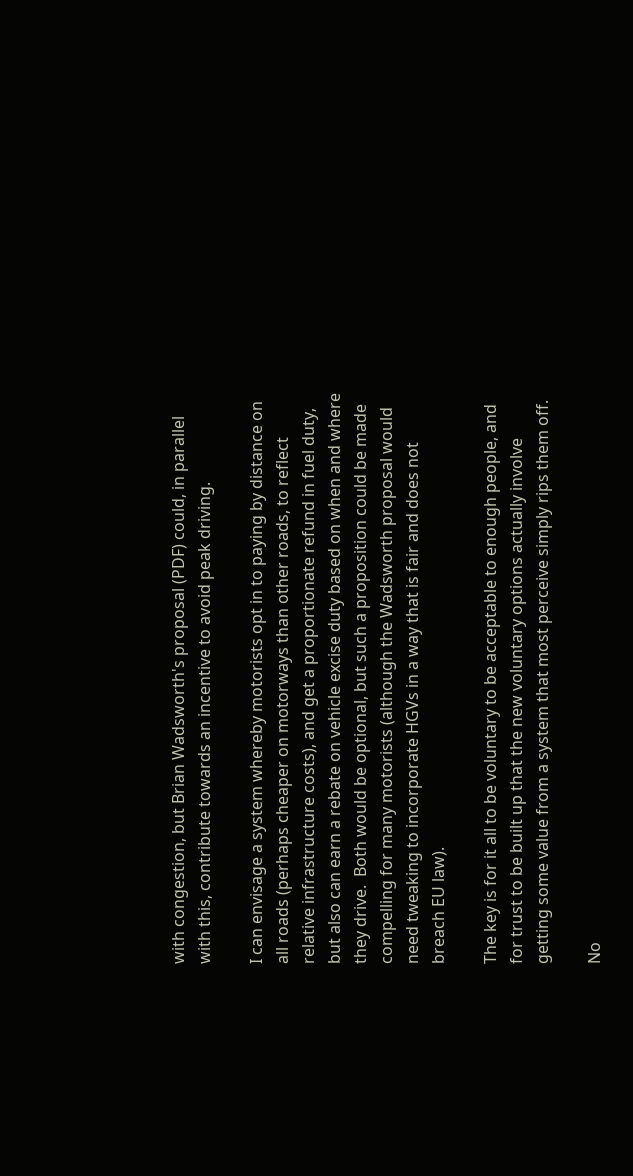with congestion, but Brian Wadsworth's proposal (PDF) could, in parallel with this, contribute towards an incentive to avoid peak driving.

I can envisage a system whereby motorists opt in to paying by distance on all roads (perhaps cheaper on motorways than other roads, to reflect relative infrastructure costs), and get a proportionate refund in fuel duty, but also can earn a rebate on vehicle excise duty based on when and where they drive.  Both would be optional, but such a proposition could be made compelling for many motorists (although the Wadsworth proposal would need tweaking to incorporate HGVs in a way that is fair and does not breach EU law).

The key is for it all to be voluntary to be acceptable to enough people, and for trust to be built up that the new voluntary options actually involve getting some value from a system that most perceive simply rips them off.

No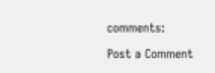comments:

Post a Comment